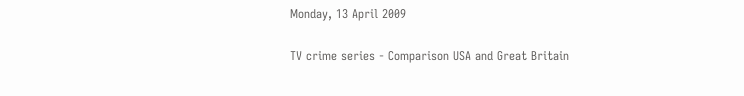Monday, 13 April 2009

TV crime series - Comparison USA and Great Britain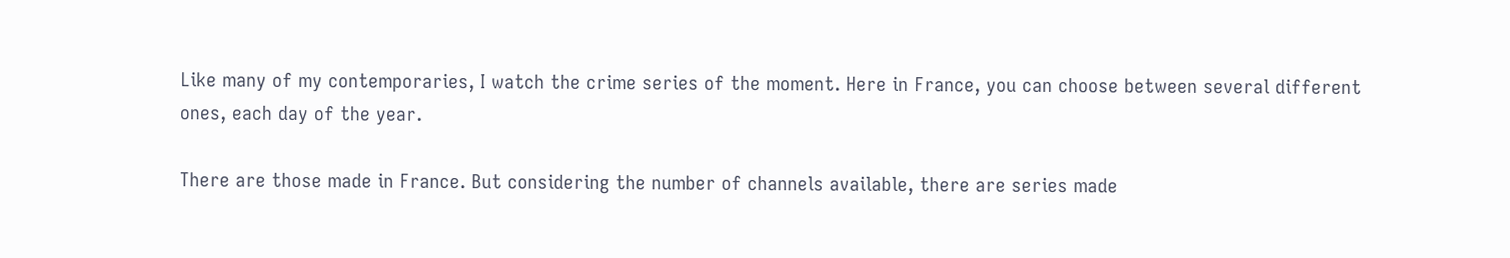Like many of my contemporaries, I watch the crime series of the moment. Here in France, you can choose between several different ones, each day of the year.

There are those made in France. But considering the number of channels available, there are series made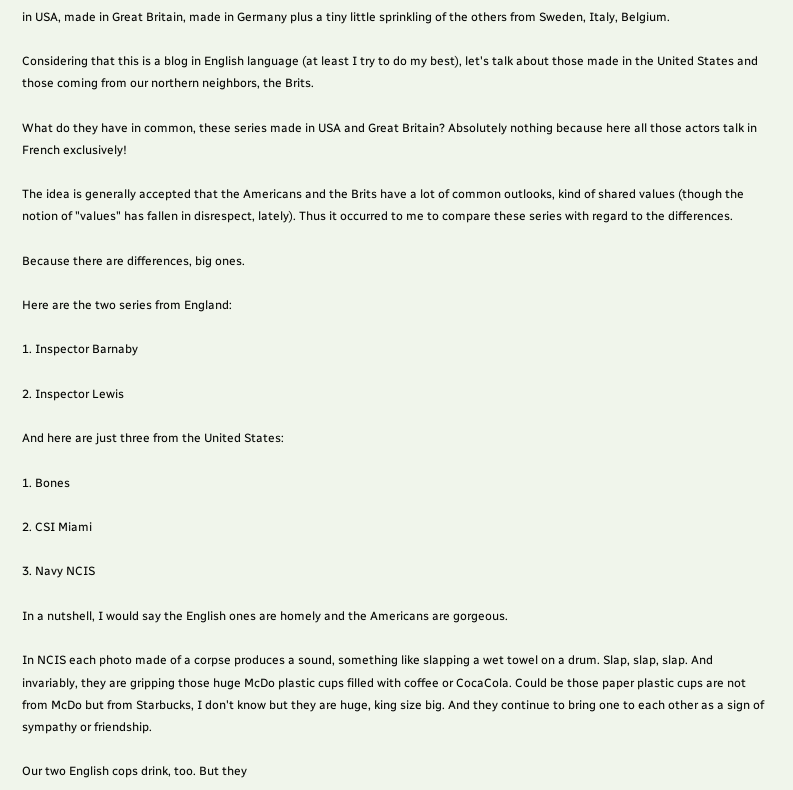in USA, made in Great Britain, made in Germany plus a tiny little sprinkling of the others from Sweden, Italy, Belgium.

Considering that this is a blog in English language (at least I try to do my best), let's talk about those made in the United States and those coming from our northern neighbors, the Brits.

What do they have in common, these series made in USA and Great Britain? Absolutely nothing because here all those actors talk in French exclusively!

The idea is generally accepted that the Americans and the Brits have a lot of common outlooks, kind of shared values (though the notion of "values" has fallen in disrespect, lately). Thus it occurred to me to compare these series with regard to the differences.

Because there are differences, big ones.

Here are the two series from England:

1. Inspector Barnaby

2. Inspector Lewis

And here are just three from the United States:

1. Bones

2. CSI Miami

3. Navy NCIS

In a nutshell, I would say the English ones are homely and the Americans are gorgeous.

In NCIS each photo made of a corpse produces a sound, something like slapping a wet towel on a drum. Slap, slap, slap. And invariably, they are gripping those huge McDo plastic cups filled with coffee or CocaCola. Could be those paper plastic cups are not from McDo but from Starbucks, I don't know but they are huge, king size big. And they continue to bring one to each other as a sign of sympathy or friendship.

Our two English cops drink, too. But they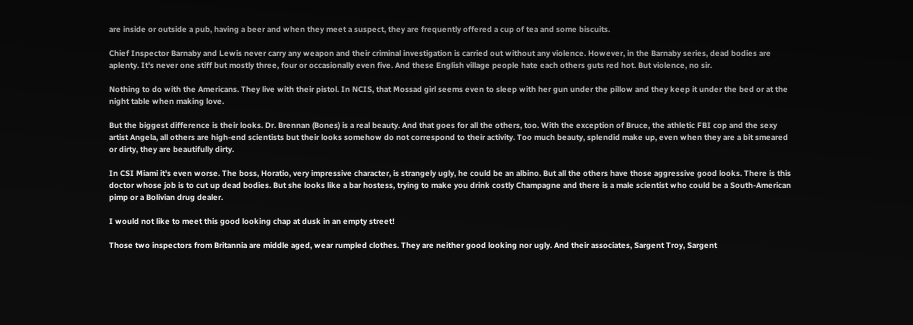are inside or outside a pub, having a beer and when they meet a suspect, they are frequently offered a cup of tea and some biscuits.

Chief Inspector Barnaby and Lewis never carry any weapon and their criminal investigation is carried out without any violence. However, in the Barnaby series, dead bodies are aplenty. It's never one stiff but mostly three, four or occasionally even five. And these English village people hate each others guts red hot. But violence, no sir.

Nothing to do with the Americans. They live with their pistol. In NCIS, that Mossad girl seems even to sleep with her gun under the pillow and they keep it under the bed or at the night table when making love.

But the biggest difference is their looks. Dr. Brennan (Bones) is a real beauty. And that goes for all the others, too. With the exception of Bruce, the athletic FBI cop and the sexy artist Angela, all others are high-end scientists but their looks somehow do not correspond to their activity. Too much beauty, splendid make up, even when they are a bit smeared or dirty, they are beautifully dirty.

In CSI Miami it's even worse. The boss, Horatio, very impressive character, is strangely ugly, he could be an albino. But all the others have those aggressive good looks. There is this doctor whose job is to cut up dead bodies. But she looks like a bar hostess, trying to make you drink costly Champagne and there is a male scientist who could be a South-American pimp or a Bolivian drug dealer.

I would not like to meet this good looking chap at dusk in an empty street!

Those two inspectors from Britannia are middle aged, wear rumpled clothes. They are neither good looking nor ugly. And their associates, Sargent Troy, Sargent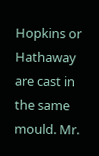Hopkins or Hathaway are cast in the same mould. Mr.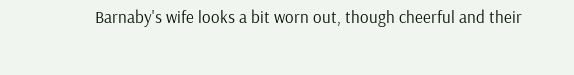Barnaby's wife looks a bit worn out, though cheerful and their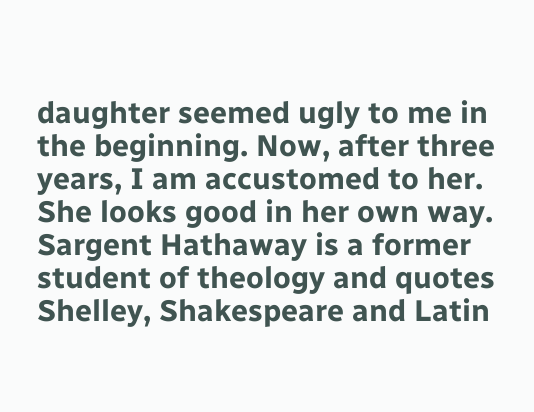daughter seemed ugly to me in the beginning. Now, after three years, I am accustomed to her. She looks good in her own way. Sargent Hathaway is a former student of theology and quotes Shelley, Shakespeare and Latin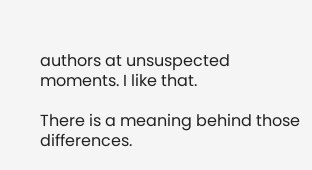authors at unsuspected moments. I like that.

There is a meaning behind those differences.